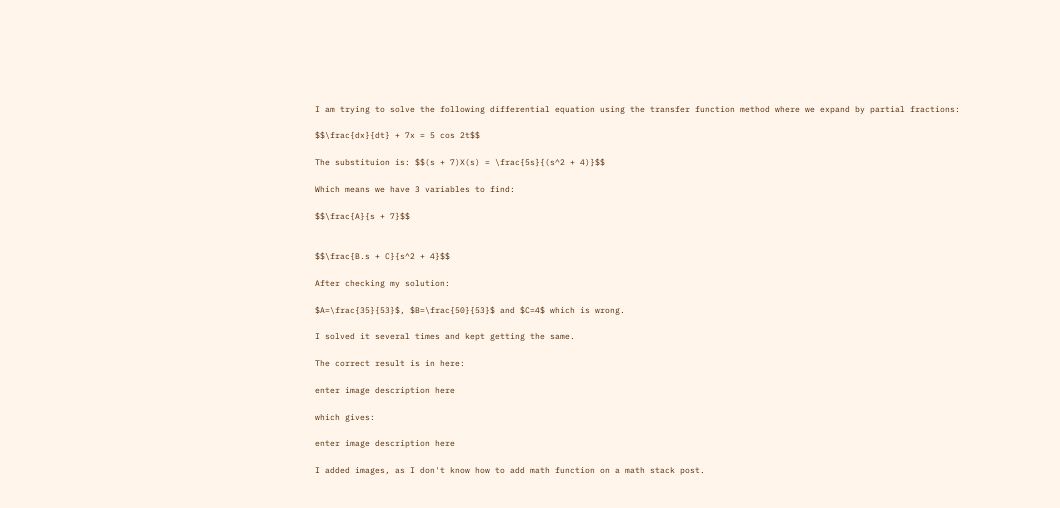I am trying to solve the following differential equation using the transfer function method where we expand by partial fractions:

$$\frac{dx}{dt} + 7x = 5 cos 2t$$

The substituion is: $$(s + 7)X(s) = \frac{5s}{(s^2 + 4)}$$

Which means we have 3 variables to find:

$$\frac{A}{s + 7}$$


$$\frac{B.s + C}{s^2 + 4}$$

After checking my solution:

$A=\frac{35}{53}$, $B=\frac{50}{53}$ and $C=4$ which is wrong.

I solved it several times and kept getting the same.

The correct result is in here:

enter image description here

which gives:

enter image description here

I added images, as I don't know how to add math function on a math stack post.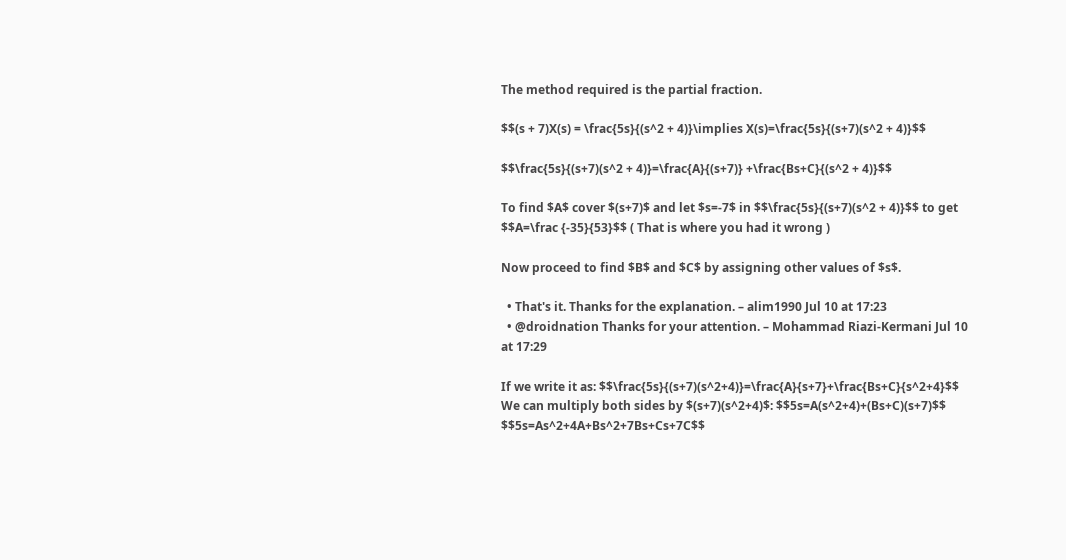The method required is the partial fraction.

$$(s + 7)X(s) = \frac{5s}{(s^2 + 4)}\implies X(s)=\frac{5s}{(s+7)(s^2 + 4)}$$

$$\frac{5s}{(s+7)(s^2 + 4)}=\frac{A}{(s+7)} +\frac{Bs+C}{(s^2 + 4)}$$

To find $A$ cover $(s+7)$ and let $s=-7$ in $$\frac{5s}{(s+7)(s^2 + 4)}$$ to get $$A=\frac {-35}{53}$$ ( That is where you had it wrong )

Now proceed to find $B$ and $C$ by assigning other values of $s$.

  • That's it. Thanks for the explanation. – alim1990 Jul 10 at 17:23
  • @droidnation Thanks for your attention. – Mohammad Riazi-Kermani Jul 10 at 17:29

If we write it as: $$\frac{5s}{(s+7)(s^2+4)}=\frac{A}{s+7}+\frac{Bs+C}{s^2+4}$$ We can multiply both sides by $(s+7)(s^2+4)$: $$5s=A(s^2+4)+(Bs+C)(s+7)$$ $$5s=As^2+4A+Bs^2+7Bs+Cs+7C$$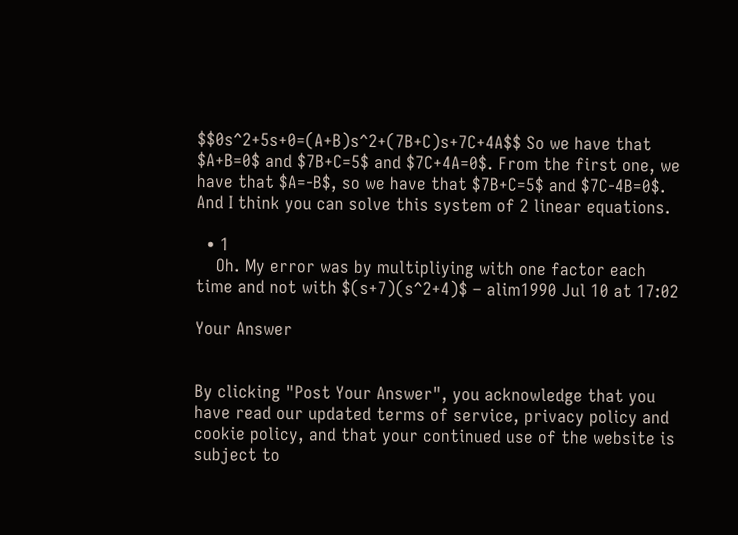$$0s^2+5s+0=(A+B)s^2+(7B+C)s+7C+4A$$ So we have that $A+B=0$ and $7B+C=5$ and $7C+4A=0$. From the first one, we have that $A=-B$, so we have that $7B+C=5$ and $7C-4B=0$. And I think you can solve this system of 2 linear equations.

  • 1
    Oh. My error was by multipliying with one factor each time and not with $(s+7)(s^2+4)$ – alim1990 Jul 10 at 17:02

Your Answer


By clicking "Post Your Answer", you acknowledge that you have read our updated terms of service, privacy policy and cookie policy, and that your continued use of the website is subject to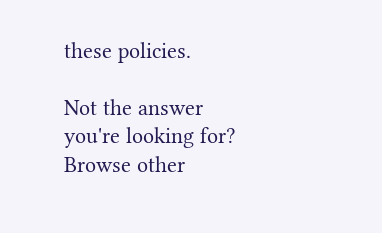these policies.

Not the answer you're looking for? Browse other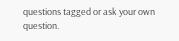questions tagged or ask your own question.